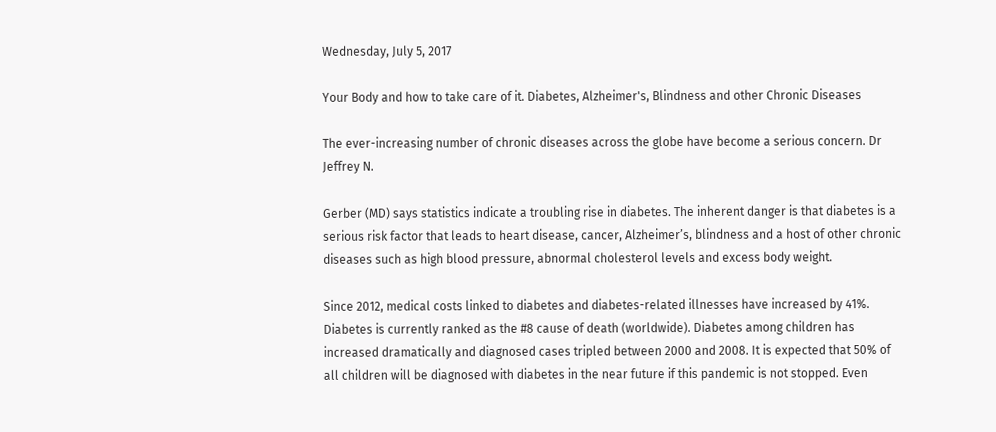Wednesday, July 5, 2017

Your Body and how to take care of it. Diabetes, Alzheimer's, Blindness and other Chronic Diseases

The ever-increasing number of chronic diseases across the globe have become a serious concern. Dr Jeffrey N.

Gerber (MD) says statistics indicate a troubling rise in diabetes. The inherent danger is that diabetes is a serious risk factor that leads to heart disease, cancer, Alzheimer’s, blindness and a host of other chronic diseases such as high blood pressure, abnormal cholesterol levels and excess body weight.

Since 2012, medical costs linked to diabetes and diabetes-related illnesses have increased by 41%. Diabetes is currently ranked as the #8 cause of death (worldwide). Diabetes among children has increased dramatically and diagnosed cases tripled between 2000 and 2008. It is expected that 50% of all children will be diagnosed with diabetes in the near future if this pandemic is not stopped. Even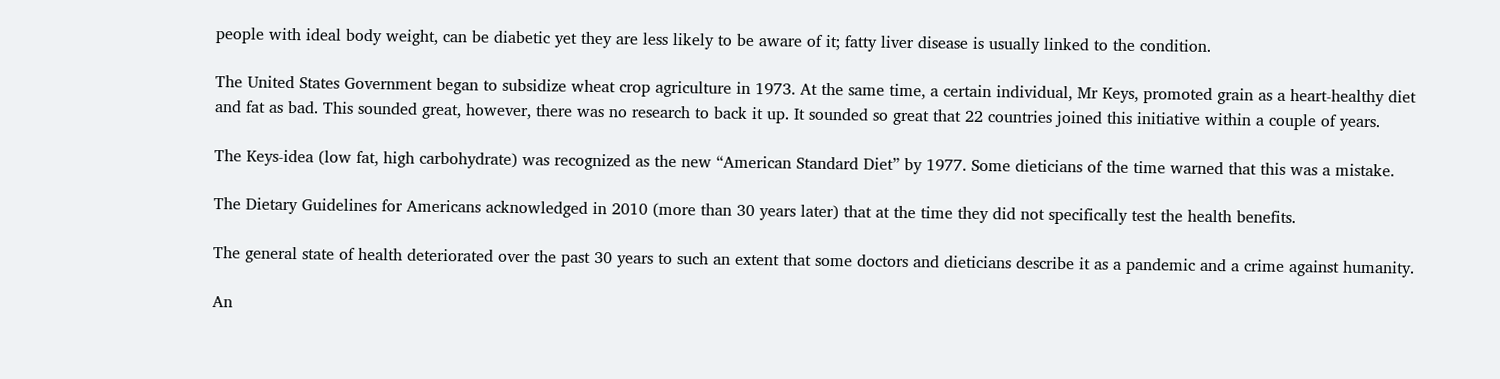people with ideal body weight, can be diabetic yet they are less likely to be aware of it; fatty liver disease is usually linked to the condition.

The United States Government began to subsidize wheat crop agriculture in 1973. At the same time, a certain individual, Mr Keys, promoted grain as a heart-healthy diet and fat as bad. This sounded great, however, there was no research to back it up. It sounded so great that 22 countries joined this initiative within a couple of years.

The Keys-idea (low fat, high carbohydrate) was recognized as the new “American Standard Diet” by 1977. Some dieticians of the time warned that this was a mistake.

The Dietary Guidelines for Americans acknowledged in 2010 (more than 30 years later) that at the time they did not specifically test the health benefits.

The general state of health deteriorated over the past 30 years to such an extent that some doctors and dieticians describe it as a pandemic and a crime against humanity.

An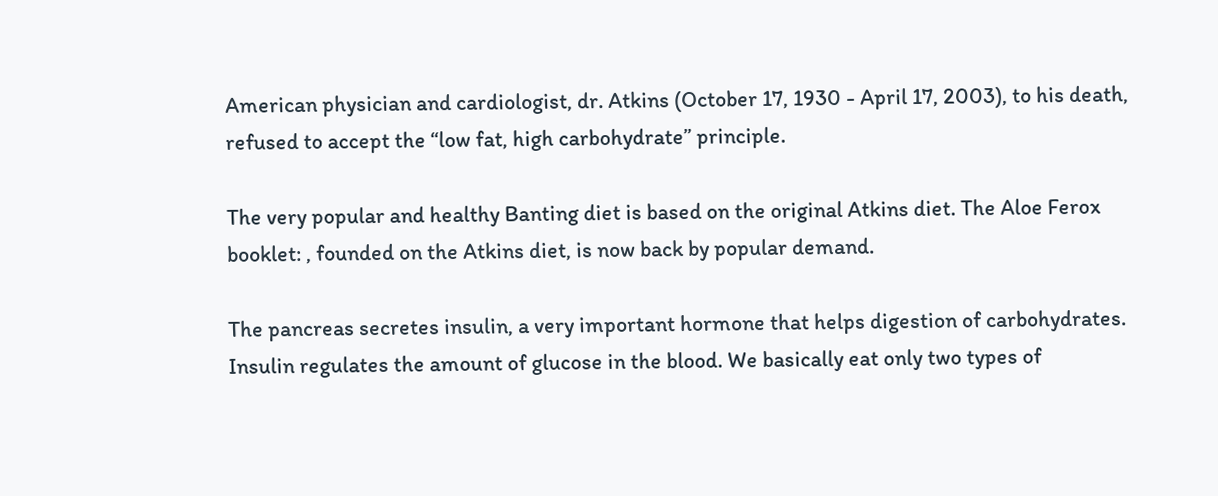American physician and cardiologist, dr. Atkins (October 17, 1930 - April 17, 2003), to his death, refused to accept the “low fat, high carbohydrate” principle.

The very popular and healthy Banting diet is based on the original Atkins diet. The Aloe Ferox booklet: , founded on the Atkins diet, is now back by popular demand.

The pancreas secretes insulin, a very important hormone that helps digestion of carbohydrates. Insulin regulates the amount of glucose in the blood. We basically eat only two types of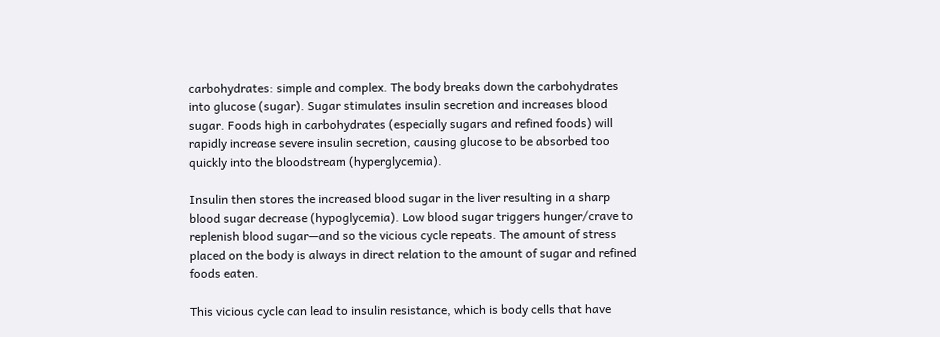carbohydrates: simple and complex. The body breaks down the carbohydrates into glucose (sugar). Sugar stimulates insulin secretion and increases blood sugar. Foods high in carbohydrates (especially sugars and refined foods) will rapidly increase severe insulin secretion, causing glucose to be absorbed too quickly into the bloodstream (hyperglycemia).

Insulin then stores the increased blood sugar in the liver resulting in a sharp blood sugar decrease (hypoglycemia). Low blood sugar triggers hunger/crave to replenish blood sugar—and so the vicious cycle repeats. The amount of stress placed on the body is always in direct relation to the amount of sugar and refined foods eaten.

This vicious cycle can lead to insulin resistance, which is body cells that have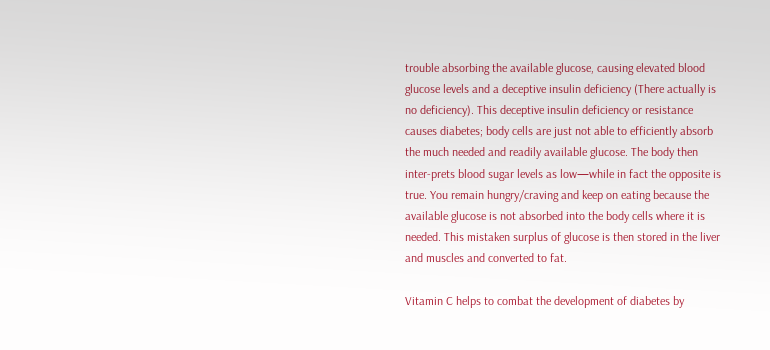trouble absorbing the available glucose, causing elevated blood glucose levels and a deceptive insulin deficiency (There actually is no deficiency). This deceptive insulin deficiency or resistance causes diabetes; body cells are just not able to efficiently absorb the much needed and readily available glucose. The body then inter-prets blood sugar levels as low—while in fact the opposite is true. You remain hungry/craving and keep on eating because the available glucose is not absorbed into the body cells where it is needed. This mistaken surplus of glucose is then stored in the liver and muscles and converted to fat.

Vitamin C helps to combat the development of diabetes by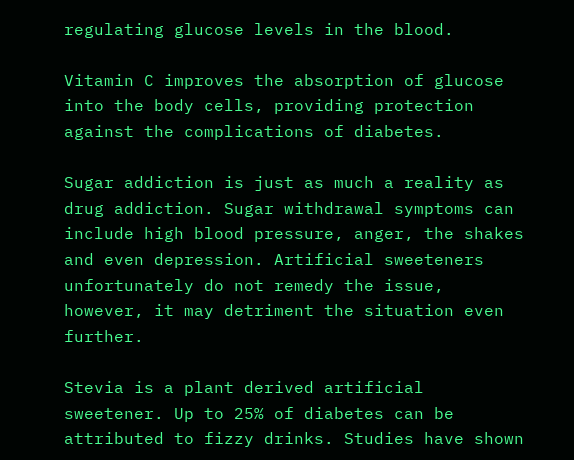regulating glucose levels in the blood.

Vitamin C improves the absorption of glucose into the body cells, providing protection against the complications of diabetes.

Sugar addiction is just as much a reality as drug addiction. Sugar withdrawal symptoms can include high blood pressure, anger, the shakes and even depression. Artificial sweeteners unfortunately do not remedy the issue, however, it may detriment the situation even further.

Stevia is a plant derived artificial sweetener. Up to 25% of diabetes can be attributed to fizzy drinks. Studies have shown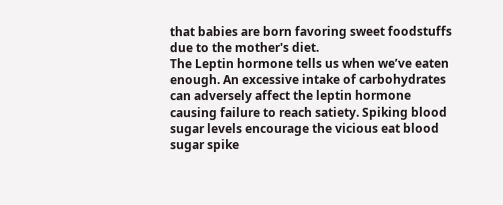that babies are born favoring sweet foodstuffs due to the mother's diet.
The Leptin hormone tells us when we’ve eaten enough. An excessive intake of carbohydrates can adversely affect the leptin hormone causing failure to reach satiety. Spiking blood sugar levels encourage the vicious eat blood sugar spike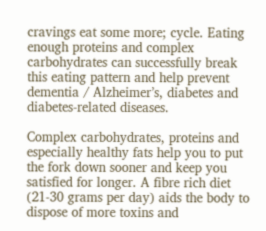cravings eat some more; cycle. Eating enough proteins and complex carbohydrates can successfully break this eating pattern and help prevent dementia / Alzheimer’s, diabetes and diabetes-related diseases.

Complex carbohydrates, proteins and especially healthy fats help you to put the fork down sooner and keep you satisfied for longer. A fibre rich diet (21-30 grams per day) aids the body to dispose of more toxins and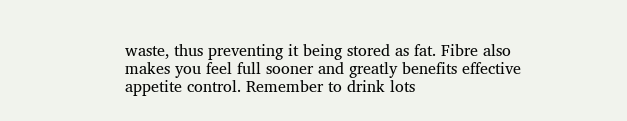waste, thus preventing it being stored as fat. Fibre also makes you feel full sooner and greatly benefits effective appetite control. Remember to drink lots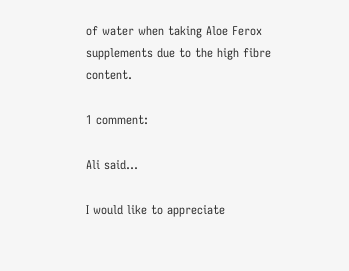of water when taking Aloe Ferox supplements due to the high fibre content.

1 comment:

Ali said...

I would like to appreciate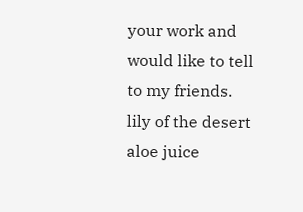your work and would like to tell to my friends.
lily of the desert aloe juice